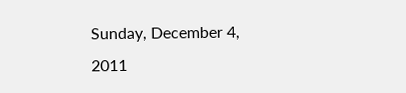Sunday, December 4, 2011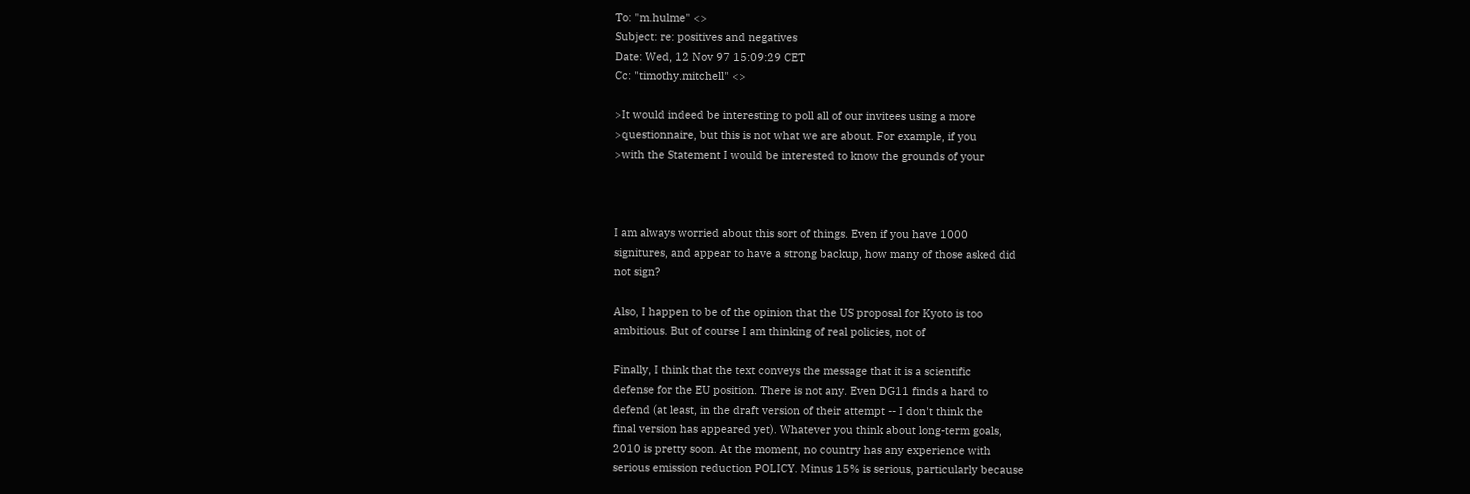To: "m.hulme" <>
Subject: re: positives and negatives
Date: Wed, 12 Nov 97 15:09:29 CET
Cc: "timothy.mitchell" <>

>It would indeed be interesting to poll all of our invitees using a more
>questionnaire, but this is not what we are about. For example, if you
>with the Statement I would be interested to know the grounds of your



I am always worried about this sort of things. Even if you have 1000
signitures, and appear to have a strong backup, how many of those asked did
not sign?

Also, I happen to be of the opinion that the US proposal for Kyoto is too
ambitious. But of course I am thinking of real policies, not of

Finally, I think that the text conveys the message that it is a scientific
defense for the EU position. There is not any. Even DG11 finds a hard to
defend (at least, in the draft version of their attempt -- I don't think the
final version has appeared yet). Whatever you think about long-term goals,
2010 is pretty soon. At the moment, no country has any experience with
serious emission reduction POLICY. Minus 15% is serious, particularly because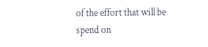of the effort that will be spend on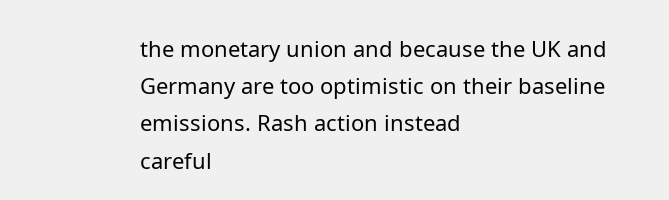the monetary union and because the UK and
Germany are too optimistic on their baseline emissions. Rash action instead
careful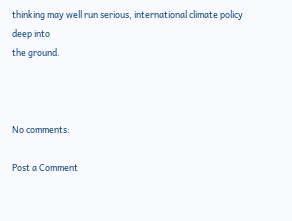thinking may well run serious, international climate policy deep into
the ground.



No comments:

Post a Comment